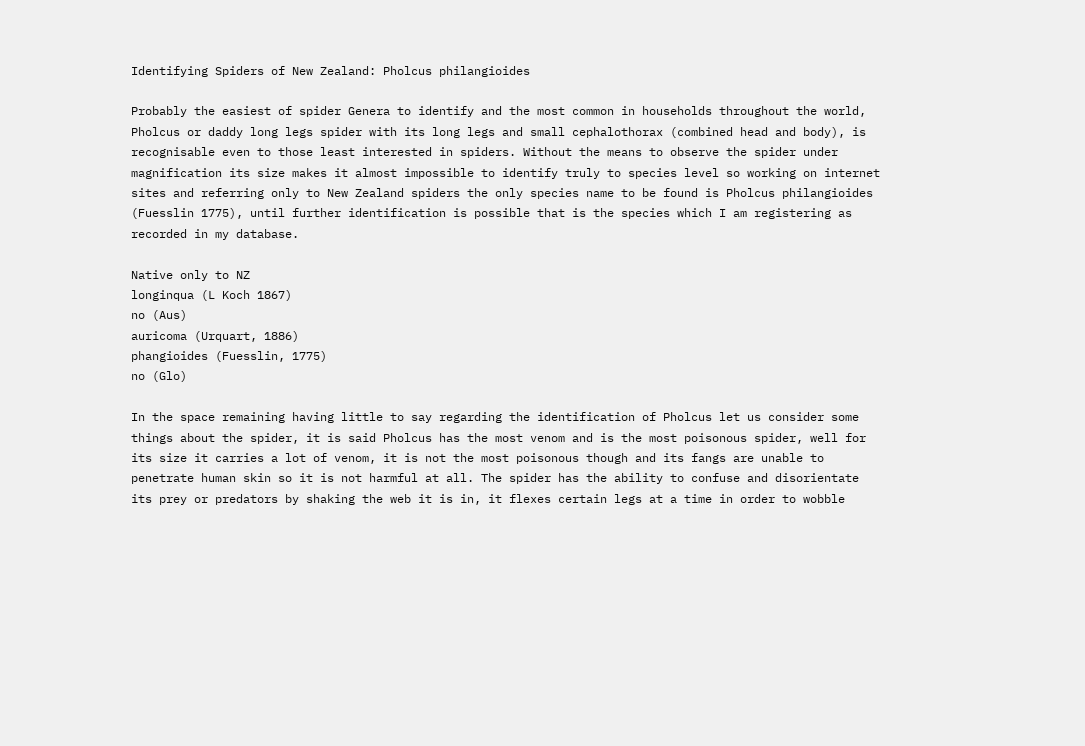Identifying Spiders of New Zealand: Pholcus philangioides

Probably the easiest of spider Genera to identify and the most common in households throughout the world, Pholcus or daddy long legs spider with its long legs and small cephalothorax (combined head and body), is recognisable even to those least interested in spiders. Without the means to observe the spider under magnification its size makes it almost impossible to identify truly to species level so working on internet sites and referring only to New Zealand spiders the only species name to be found is Pholcus philangioides (Fuesslin 1775), until further identification is possible that is the species which I am registering as recorded in my database.

Native only to NZ
longinqua (L Koch 1867)
no (Aus)
auricoma (Urquart, 1886)
phangioides (Fuesslin, 1775)
no (Glo)

In the space remaining having little to say regarding the identification of Pholcus let us consider some things about the spider, it is said Pholcus has the most venom and is the most poisonous spider, well for its size it carries a lot of venom, it is not the most poisonous though and its fangs are unable to penetrate human skin so it is not harmful at all. The spider has the ability to confuse and disorientate its prey or predators by shaking the web it is in, it flexes certain legs at a time in order to wobble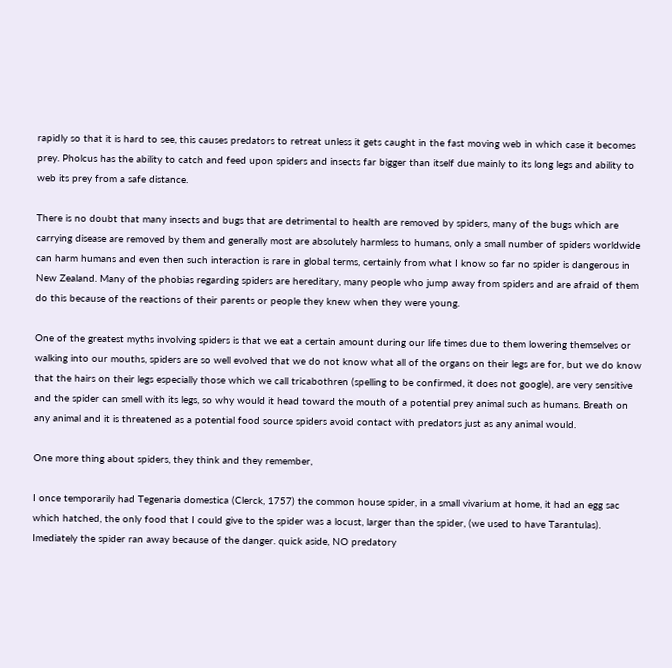rapidly so that it is hard to see, this causes predators to retreat unless it gets caught in the fast moving web in which case it becomes prey. Pholcus has the ability to catch and feed upon spiders and insects far bigger than itself due mainly to its long legs and ability to web its prey from a safe distance.

There is no doubt that many insects and bugs that are detrimental to health are removed by spiders, many of the bugs which are carrying disease are removed by them and generally most are absolutely harmless to humans, only a small number of spiders worldwide can harm humans and even then such interaction is rare in global terms, certainly from what I know so far no spider is dangerous in New Zealand. Many of the phobias regarding spiders are hereditary, many people who jump away from spiders and are afraid of them do this because of the reactions of their parents or people they knew when they were young.

One of the greatest myths involving spiders is that we eat a certain amount during our life times due to them lowering themselves or walking into our mouths, spiders are so well evolved that we do not know what all of the organs on their legs are for, but we do know that the hairs on their legs especially those which we call tricabothren (spelling to be confirmed, it does not google), are very sensitive and the spider can smell with its legs, so why would it head toward the mouth of a potential prey animal such as humans. Breath on any animal and it is threatened as a potential food source spiders avoid contact with predators just as any animal would.

One more thing about spiders, they think and they remember,

I once temporarily had Tegenaria domestica (Clerck, 1757) the common house spider, in a small vivarium at home, it had an egg sac which hatched, the only food that I could give to the spider was a locust, larger than the spider, (we used to have Tarantulas). Imediately the spider ran away because of the danger. quick aside, NO predatory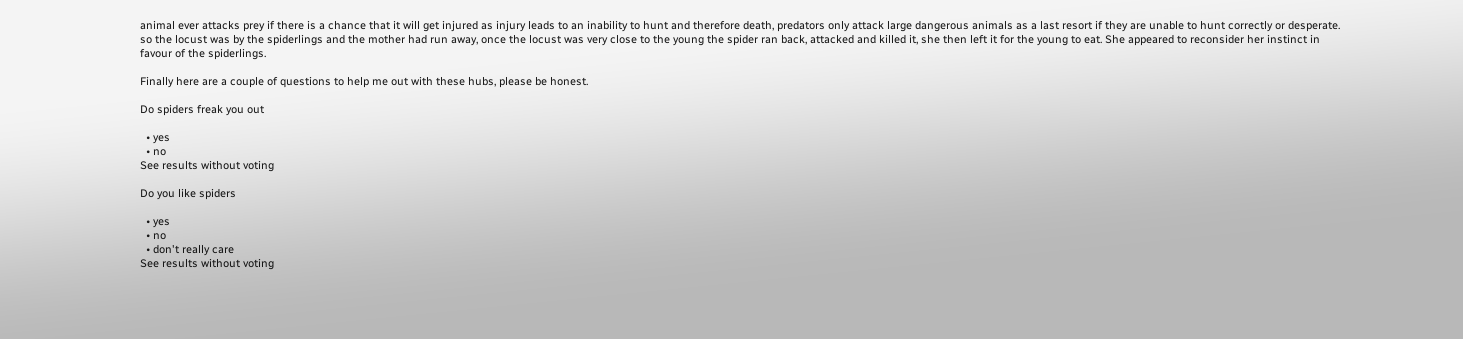animal ever attacks prey if there is a chance that it will get injured as injury leads to an inability to hunt and therefore death, predators only attack large dangerous animals as a last resort if they are unable to hunt correctly or desperate. so the locust was by the spiderlings and the mother had run away, once the locust was very close to the young the spider ran back, attacked and killed it, she then left it for the young to eat. She appeared to reconsider her instinct in favour of the spiderlings.

Finally here are a couple of questions to help me out with these hubs, please be honest.

Do spiders freak you out

  • yes
  • no
See results without voting

Do you like spiders

  • yes
  • no
  • don't really care
See results without voting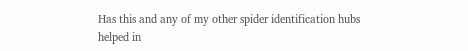Has this and any of my other spider identification hubs helped in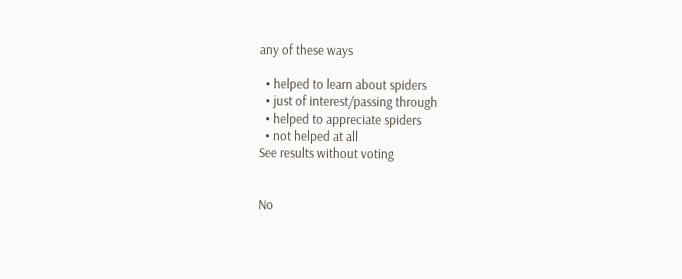any of these ways

  • helped to learn about spiders
  • just of interest/passing through
  • helped to appreciate spiders
  • not helped at all
See results without voting


No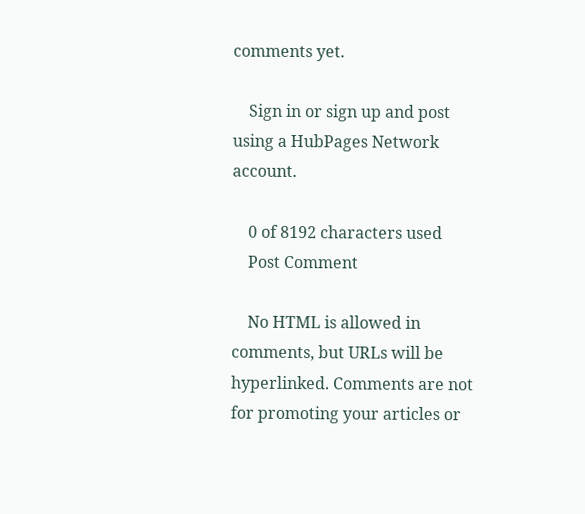comments yet.

    Sign in or sign up and post using a HubPages Network account.

    0 of 8192 characters used
    Post Comment

    No HTML is allowed in comments, but URLs will be hyperlinked. Comments are not for promoting your articles or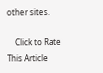other sites.

    Click to Rate This Article